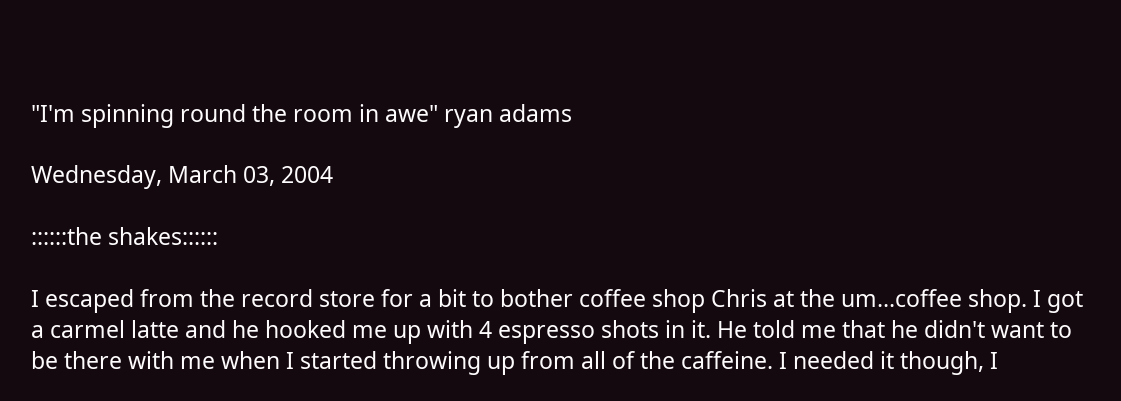"I'm spinning round the room in awe" ryan adams

Wednesday, March 03, 2004

::::::the shakes::::::

I escaped from the record store for a bit to bother coffee shop Chris at the um...coffee shop. I got a carmel latte and he hooked me up with 4 espresso shots in it. He told me that he didn't want to be there with me when I started throwing up from all of the caffeine. I needed it though, I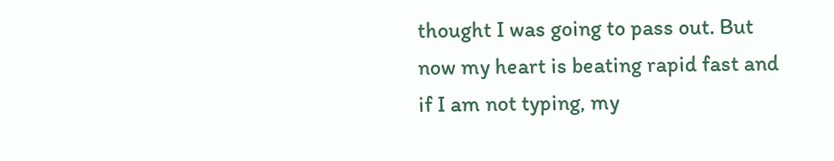thought I was going to pass out. But now my heart is beating rapid fast and if I am not typing, my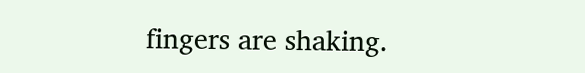fingers are shaking.